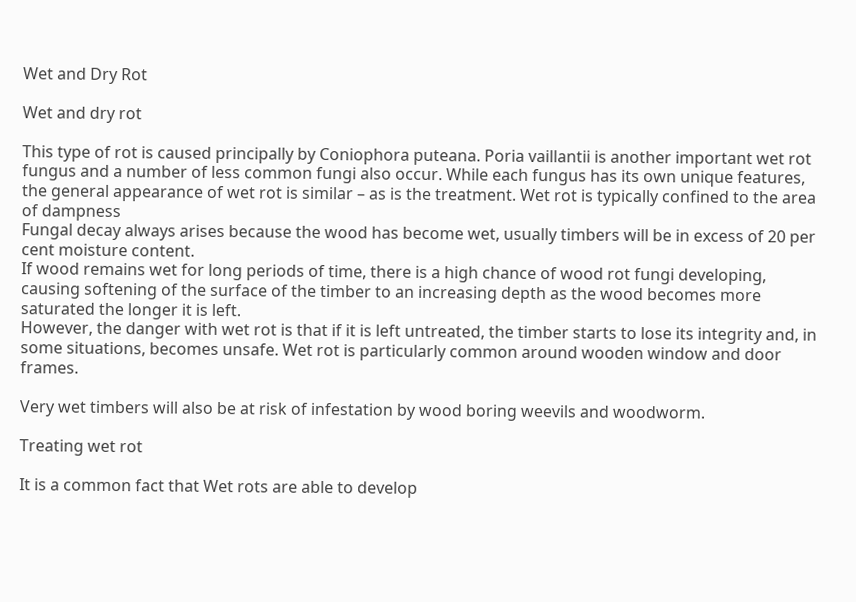Wet and Dry Rot

Wet and dry rot

This type of rot is caused principally by Coniophora puteana. Poria vaillantii is another important wet rot fungus and a number of less common fungi also occur. While each fungus has its own unique features, the general appearance of wet rot is similar – as is the treatment. Wet rot is typically confined to the area of dampness
Fungal decay always arises because the wood has become wet, usually timbers will be in excess of 20 per cent moisture content.
If wood remains wet for long periods of time, there is a high chance of wood rot fungi developing, causing softening of the surface of the timber to an increasing depth as the wood becomes more saturated the longer it is left.
However, the danger with wet rot is that if it is left untreated, the timber starts to lose its integrity and, in some situations, becomes unsafe. Wet rot is particularly common around wooden window and door frames.

Very wet timbers will also be at risk of infestation by wood boring weevils and woodworm.

Treating wet rot

It is a common fact that Wet rots are able to develop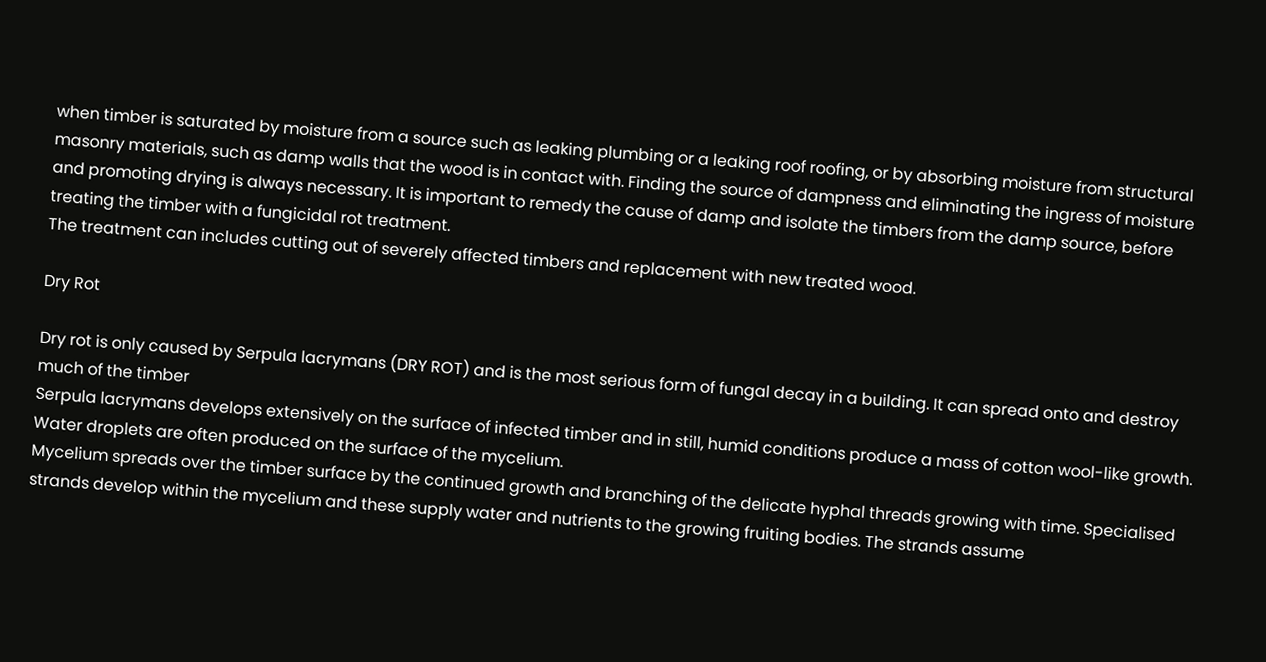when timber is saturated by moisture from a source such as leaking plumbing or a leaking roof roofing, or by absorbing moisture from structural masonry materials, such as damp walls that the wood is in contact with. Finding the source of dampness and eliminating the ingress of moisture and promoting drying is always necessary. It is important to remedy the cause of damp and isolate the timbers from the damp source, before treating the timber with a fungicidal rot treatment.
The treatment can includes cutting out of severely affected timbers and replacement with new treated wood.

Dry Rot

Dry rot is only caused by Serpula lacrymans (DRY ROT) and is the most serious form of fungal decay in a building. It can spread onto and destroy much of the timber
Serpula lacrymans develops extensively on the surface of infected timber and in still, humid conditions produce a mass of cotton wool-like growth. Water droplets are often produced on the surface of the mycelium.
Mycelium spreads over the timber surface by the continued growth and branching of the delicate hyphal threads growing with time. Specialised strands develop within the mycelium and these supply water and nutrients to the growing fruiting bodies. The strands assume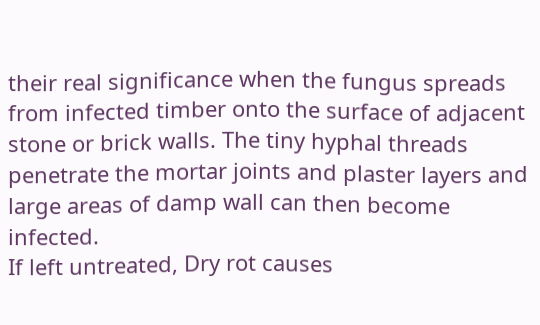their real significance when the fungus spreads from infected timber onto the surface of adjacent stone or brick walls. The tiny hyphal threads penetrate the mortar joints and plaster layers and large areas of damp wall can then become infected.
If left untreated, Dry rot causes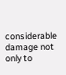considerable damage not only to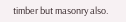timber but masonry also.